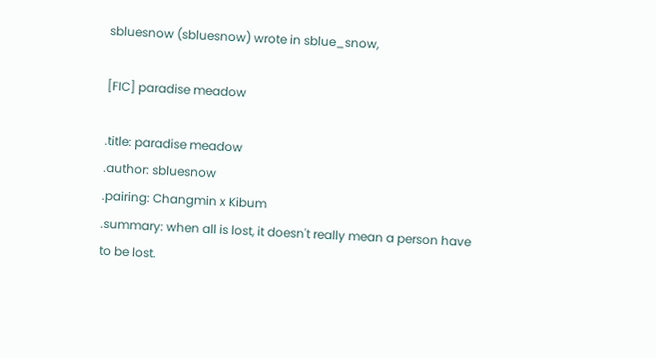sbluesnow (sbluesnow) wrote in sblue_snow,

[FIC] paradise meadow

.title: paradise meadow
.author: sbluesnow
.pairing: Changmin x Kibum
.summary: when all is lost, it doesn't really mean a person have to be lost.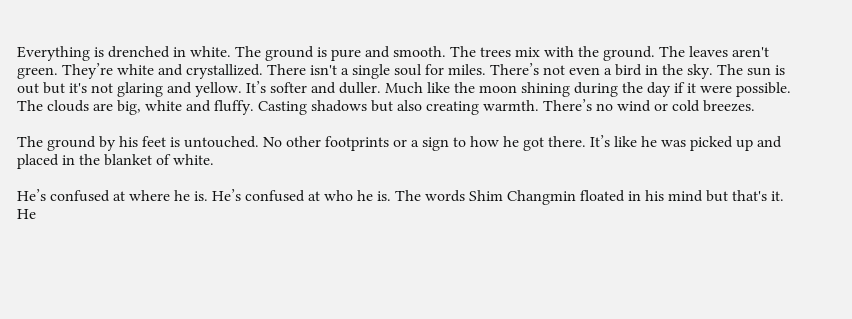Everything is drenched in white. The ground is pure and smooth. The trees mix with the ground. The leaves aren't green. They’re white and crystallized. There isn't a single soul for miles. There’s not even a bird in the sky. The sun is out but it's not glaring and yellow. It’s softer and duller. Much like the moon shining during the day if it were possible. The clouds are big, white and fluffy. Casting shadows but also creating warmth. There’s no wind or cold breezes.

The ground by his feet is untouched. No other footprints or a sign to how he got there. It’s like he was picked up and placed in the blanket of white.

He’s confused at where he is. He’s confused at who he is. The words Shim Changmin floated in his mind but that's it. He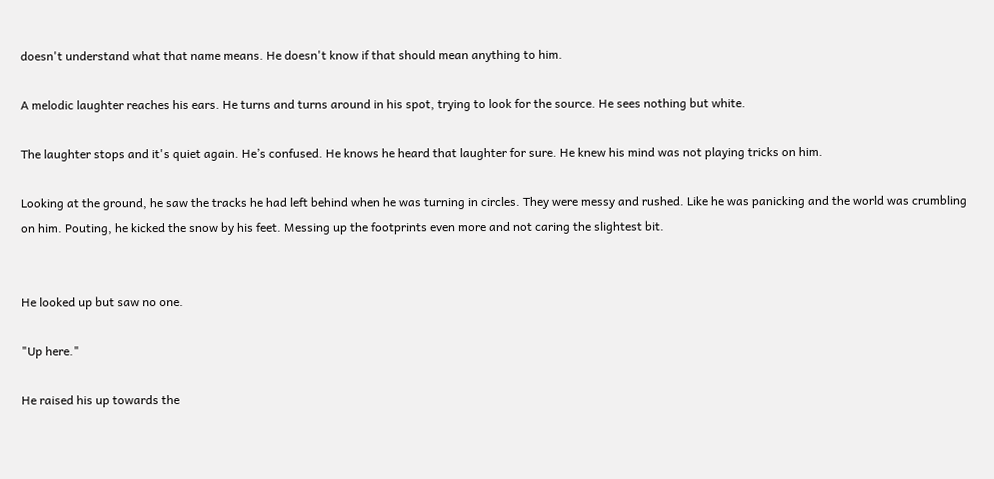doesn't understand what that name means. He doesn't know if that should mean anything to him.

A melodic laughter reaches his ears. He turns and turns around in his spot, trying to look for the source. He sees nothing but white.

The laughter stops and it's quiet again. He’s confused. He knows he heard that laughter for sure. He knew his mind was not playing tricks on him.

Looking at the ground, he saw the tracks he had left behind when he was turning in circles. They were messy and rushed. Like he was panicking and the world was crumbling on him. Pouting, he kicked the snow by his feet. Messing up the footprints even more and not caring the slightest bit.


He looked up but saw no one.

"Up here."

He raised his up towards the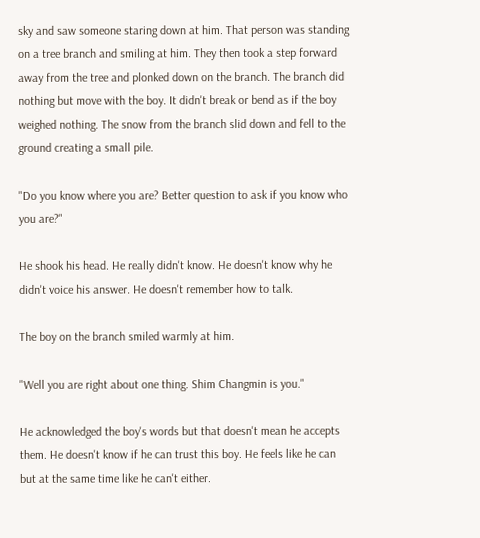sky and saw someone staring down at him. That person was standing on a tree branch and smiling at him. They then took a step forward away from the tree and plonked down on the branch. The branch did nothing but move with the boy. It didn't break or bend as if the boy weighed nothing. The snow from the branch slid down and fell to the ground creating a small pile.

"Do you know where you are? Better question to ask if you know who you are?"

He shook his head. He really didn't know. He doesn't know why he didn't voice his answer. He doesn't remember how to talk.

The boy on the branch smiled warmly at him.

"Well you are right about one thing. Shim Changmin is you."

He acknowledged the boy's words but that doesn't mean he accepts them. He doesn't know if he can trust this boy. He feels like he can but at the same time like he can't either.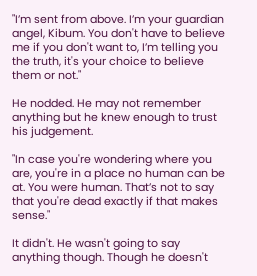"I’m sent from above. I’m your guardian angel, Kibum. You don't have to believe me if you don't want to, I’m telling you the truth, it's your choice to believe them or not."

He nodded. He may not remember anything but he knew enough to trust his judgement.

"In case you're wondering where you are, you're in a place no human can be at. You were human. That’s not to say that you're dead exactly if that makes sense."

It didn't. He wasn't going to say anything though. Though he doesn't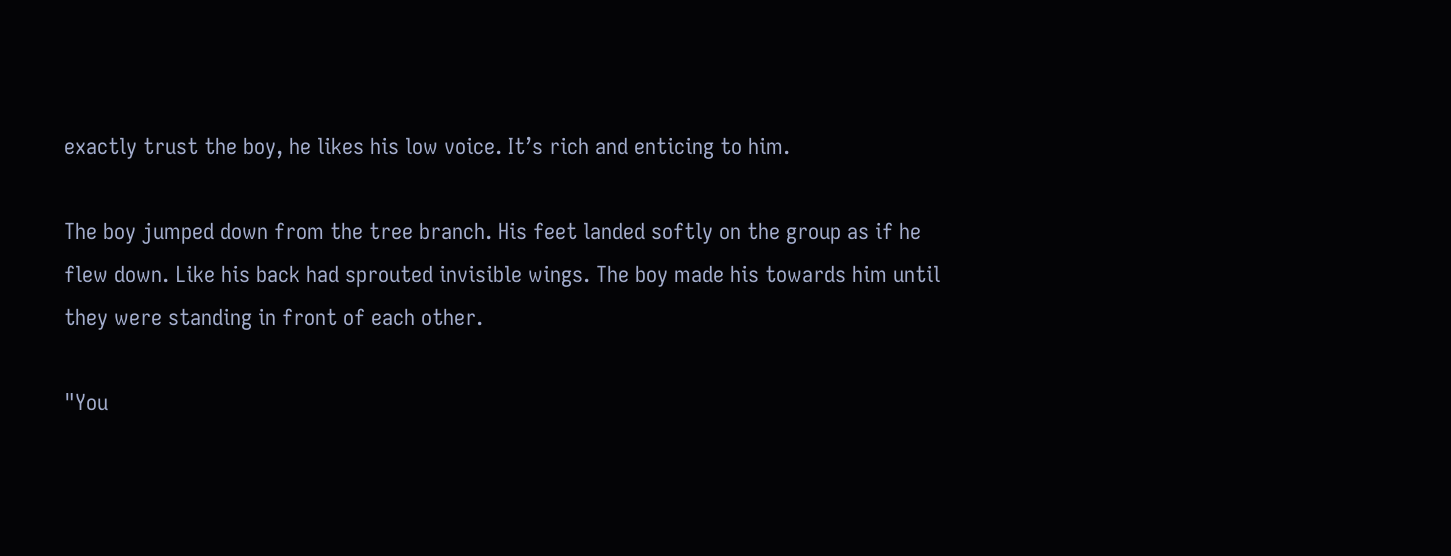exactly trust the boy, he likes his low voice. It’s rich and enticing to him.

The boy jumped down from the tree branch. His feet landed softly on the group as if he flew down. Like his back had sprouted invisible wings. The boy made his towards him until they were standing in front of each other.

"You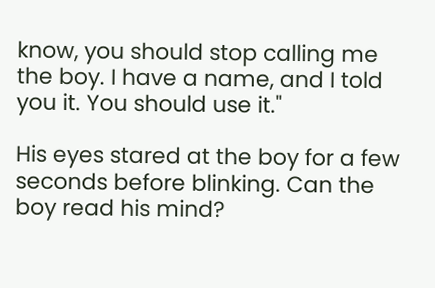know, you should stop calling me the boy. I have a name, and I told you it. You should use it."

His eyes stared at the boy for a few seconds before blinking. Can the boy read his mind?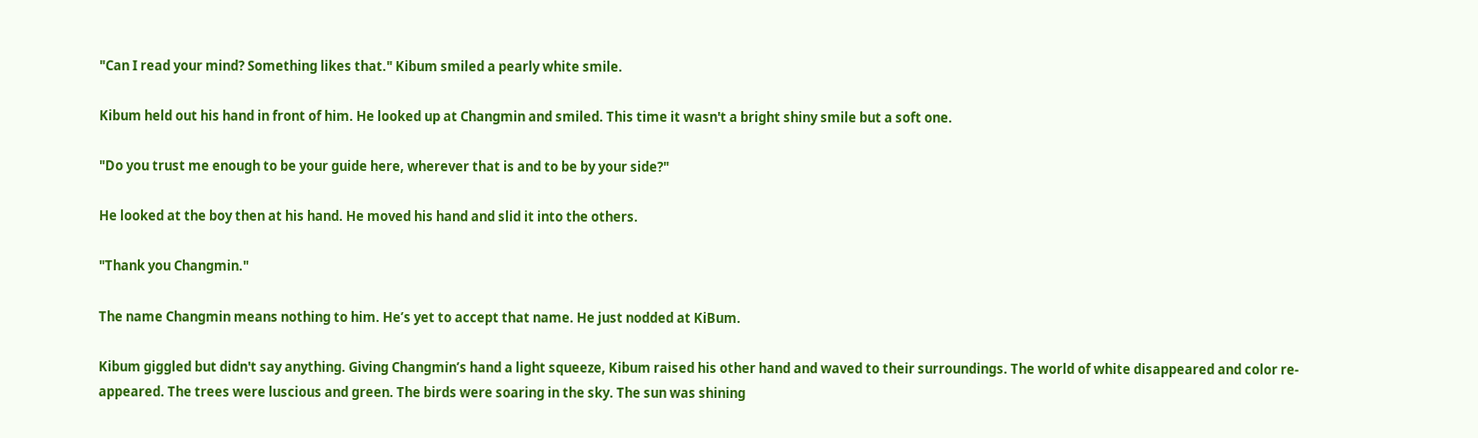"Can I read your mind? Something likes that." Kibum smiled a pearly white smile.

Kibum held out his hand in front of him. He looked up at Changmin and smiled. This time it wasn't a bright shiny smile but a soft one.

"Do you trust me enough to be your guide here, wherever that is and to be by your side?"

He looked at the boy then at his hand. He moved his hand and slid it into the others.

"Thank you Changmin."

The name Changmin means nothing to him. He’s yet to accept that name. He just nodded at KiBum.

Kibum giggled but didn't say anything. Giving Changmin’s hand a light squeeze, Kibum raised his other hand and waved to their surroundings. The world of white disappeared and color re-appeared. The trees were luscious and green. The birds were soaring in the sky. The sun was shining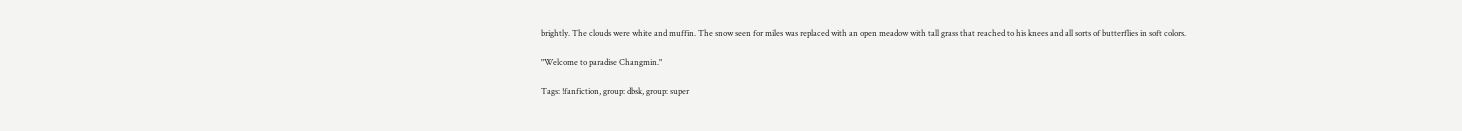brightly. The clouds were white and muffin. The snow seen for miles was replaced with an open meadow with tall grass that reached to his knees and all sorts of butterflies in soft colors.

"Welcome to paradise Changmin."

Tags: !fanfiction, group: dbsk, group: super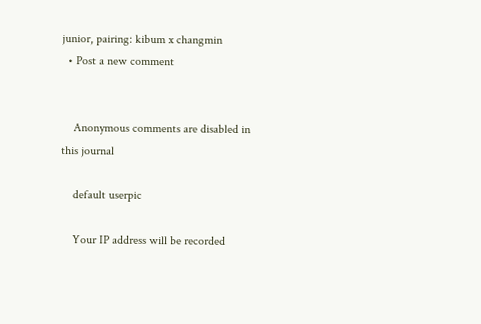junior, pairing: kibum x changmin
  • Post a new comment


    Anonymous comments are disabled in this journal

    default userpic

    Your IP address will be recorded